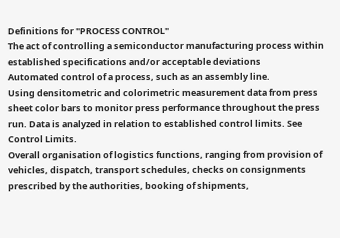Definitions for "PROCESS CONTROL"
The act of controlling a semiconductor manufacturing process within established specifications and/or acceptable deviations
Automated control of a process, such as an assembly line.
Using densitometric and colorimetric measurement data from press sheet color bars to monitor press performance throughout the press run. Data is analyzed in relation to established control limits. See Control Limits.
Overall organisation of logistics functions, ranging from provision of vehicles, dispatch, transport schedules, checks on consignments prescribed by the authorities, booking of shipments,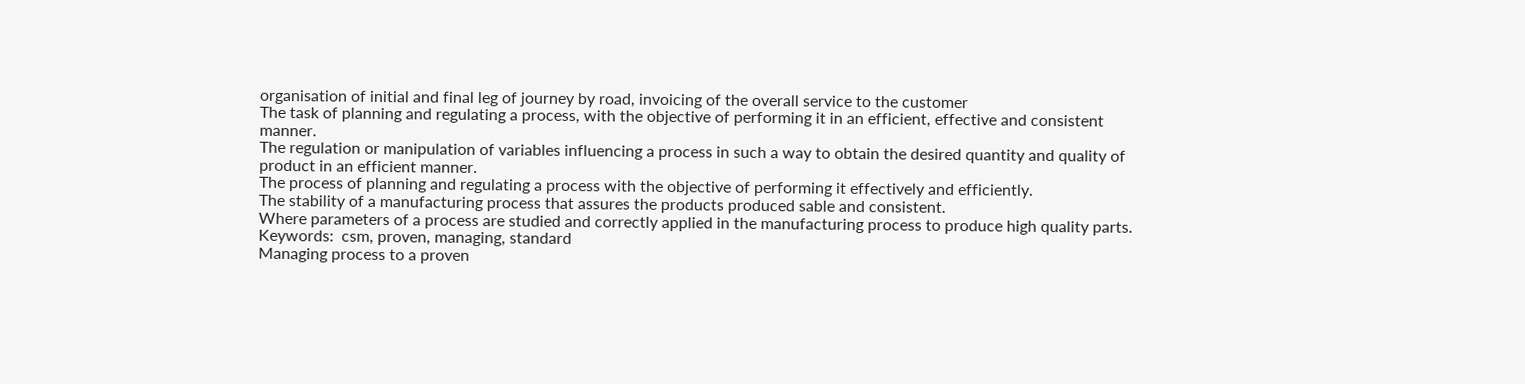organisation of initial and final leg of journey by road, invoicing of the overall service to the customer
The task of planning and regulating a process, with the objective of performing it in an efficient, effective and consistent manner.
The regulation or manipulation of variables influencing a process in such a way to obtain the desired quantity and quality of product in an efficient manner.
The process of planning and regulating a process with the objective of performing it effectively and efficiently.
The stability of a manufacturing process that assures the products produced sable and consistent.
Where parameters of a process are studied and correctly applied in the manufacturing process to produce high quality parts.
Keywords:  csm, proven, managing, standard
Managing process to a proven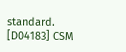standard. [D04183] CSM